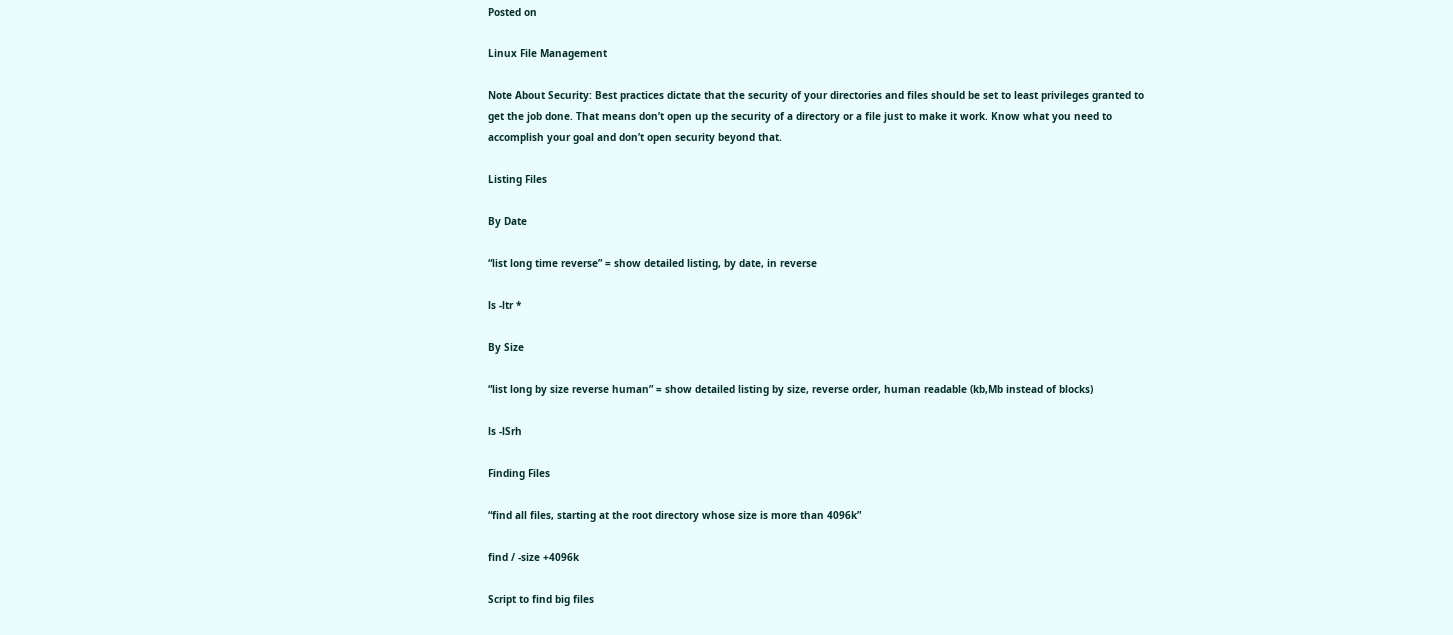Posted on

Linux File Management

Note About Security: Best practices dictate that the security of your directories and files should be set to least privileges granted to get the job done. That means don’t open up the security of a directory or a file just to make it work. Know what you need to accomplish your goal and don’t open security beyond that.

Listing Files

By Date

“list long time reverse” = show detailed listing, by date, in reverse

ls -ltr *

By Size

“list long by size reverse human” = show detailed listing by size, reverse order, human readable (kb,Mb instead of blocks)

ls -lSrh

Finding Files

“find all files, starting at the root directory whose size is more than 4096k”

find / -size +4096k

Script to find big files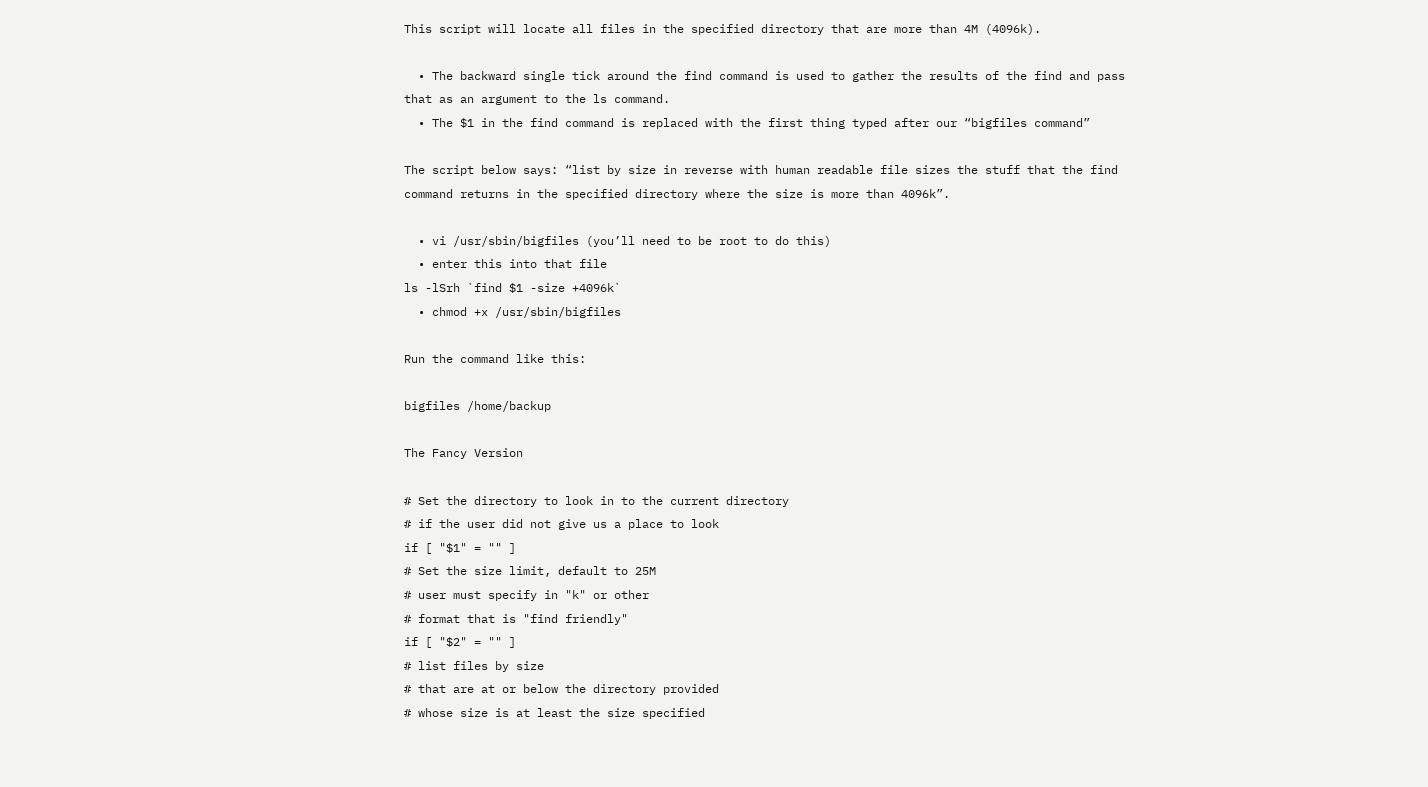This script will locate all files in the specified directory that are more than 4M (4096k).

  • The backward single tick around the find command is used to gather the results of the find and pass that as an argument to the ls command.
  • The $1 in the find command is replaced with the first thing typed after our “bigfiles command”

The script below says: “list by size in reverse with human readable file sizes the stuff that the find command returns in the specified directory where the size is more than 4096k”.

  • vi /usr/sbin/bigfiles (you’ll need to be root to do this)
  • enter this into that file
ls -lSrh `find $1 -size +4096k`
  • chmod +x /usr/sbin/bigfiles

Run the command like this:

bigfiles /home/backup

The Fancy Version

# Set the directory to look in to the current directory
# if the user did not give us a place to look
if [ "$1" = "" ]
# Set the size limit, default to 25M
# user must specify in "k" or other
# format that is "find friendly"
if [ "$2" = "" ]
# list files by size
# that are at or below the directory provided
# whose size is at least the size specified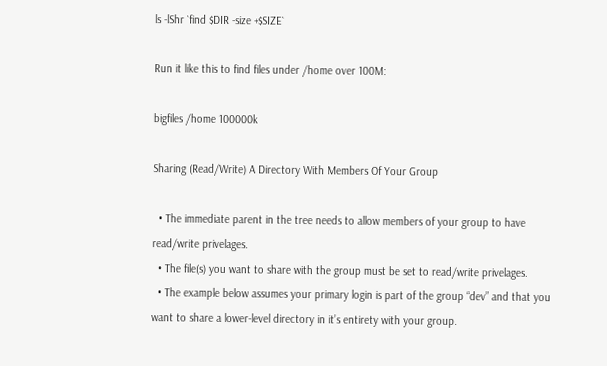ls -lShr `find $DIR -size +$SIZE`

Run it like this to find files under /home over 100M:

bigfiles /home 100000k

Sharing (Read/Write) A Directory With Members Of Your Group

  • The immediate parent in the tree needs to allow members of your group to have read/write privelages.
  • The file(s) you want to share with the group must be set to read/write privelages.
  • The example below assumes your primary login is part of the group “dev” and that you want to share a lower-level directory in it’s entirety with your group.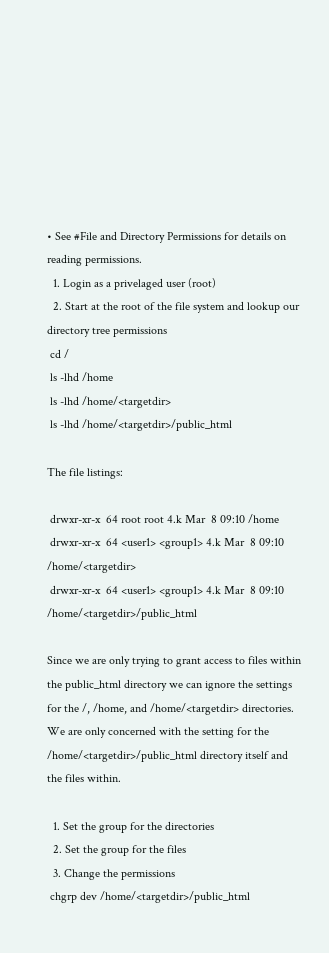• See #File and Directory Permissions for details on reading permissions.
  1. Login as a privelaged user (root)
  2. Start at the root of the file system and lookup our directory tree permissions
 cd /
 ls -lhd /home
 ls -lhd /home/<targetdir>
 ls -lhd /home/<targetdir>/public_html

The file listings:

 drwxr-xr-x  64 root root 4.k Mar  8 09:10 /home
 drwxr-xr-x  64 <user1> <group1> 4.k Mar  8 09:10 /home/<targetdir>
 drwxr-xr-x  64 <user1> <group1> 4.k Mar  8 09:10 /home/<targetdir>/public_html

Since we are only trying to grant access to files within the public_html directory we can ignore the settings for the /, /home, and /home/<targetdir> directories. We are only concerned with the setting for the /home/<targetdir>/public_html directory itself and the files within.

  1. Set the group for the directories
  2. Set the group for the files
  3. Change the permissions
 chgrp dev /home/<targetdir>/public_html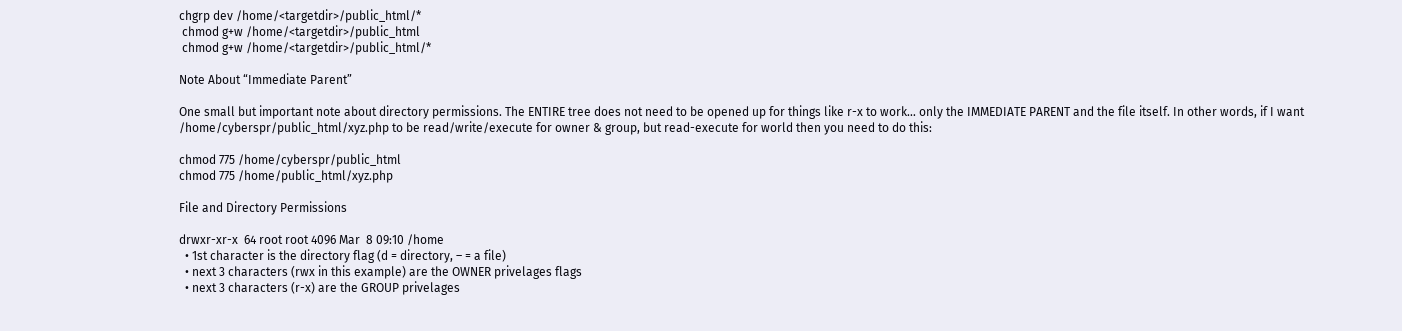chgrp dev /home/<targetdir>/public_html/*
 chmod g+w /home/<targetdir>/public_html
 chmod g+w /home/<targetdir>/public_html/*

Note About “Immediate Parent”

One small but important note about directory permissions. The ENTIRE tree does not need to be opened up for things like r-x to work… only the IMMEDIATE PARENT and the file itself. In other words, if I want /home/cyberspr/public_html/xyz.php to be read/write/execute for owner & group, but read-execute for world then you need to do this:

chmod 775 /home/cyberspr/public_html
chmod 775 /home/public_html/xyz.php

File and Directory Permissions

drwxr-xr-x  64 root root 4096 Mar  8 09:10 /home
  • 1st character is the directory flag (d = directory, – = a file)
  • next 3 characters (rwx in this example) are the OWNER privelages flags
  • next 3 characters (r-x) are the GROUP privelages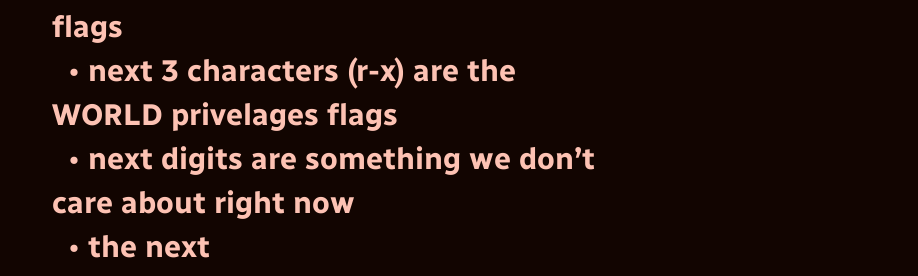flags
  • next 3 characters (r-x) are the WORLD privelages flags
  • next digits are something we don’t care about right now
  • the next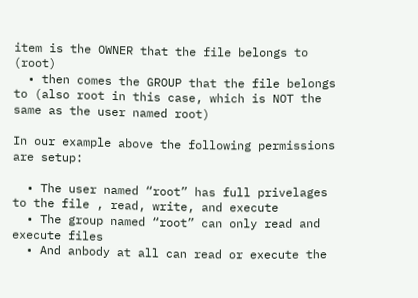item is the OWNER that the file belongs to (root)
  • then comes the GROUP that the file belongs to (also root in this case, which is NOT the same as the user named root)

In our example above the following permissions are setup:

  • The user named “root” has full privelages to the file , read, write, and execute
  • The group named “root” can only read and execute files
  • And anbody at all can read or execute the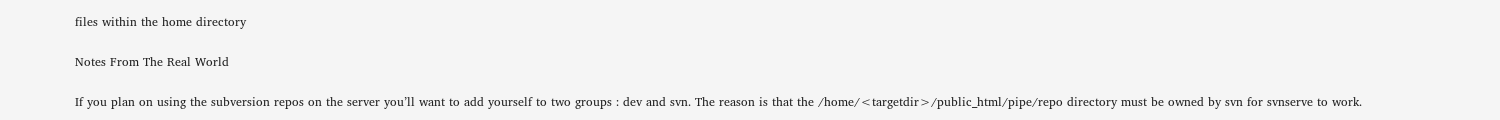files within the home directory

Notes From The Real World

If you plan on using the subversion repos on the server you’ll want to add yourself to two groups : dev and svn. The reason is that the /home/<targetdir>/public_html/pipe/repo directory must be owned by svn for svnserve to work.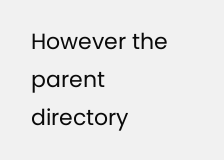However the parent directory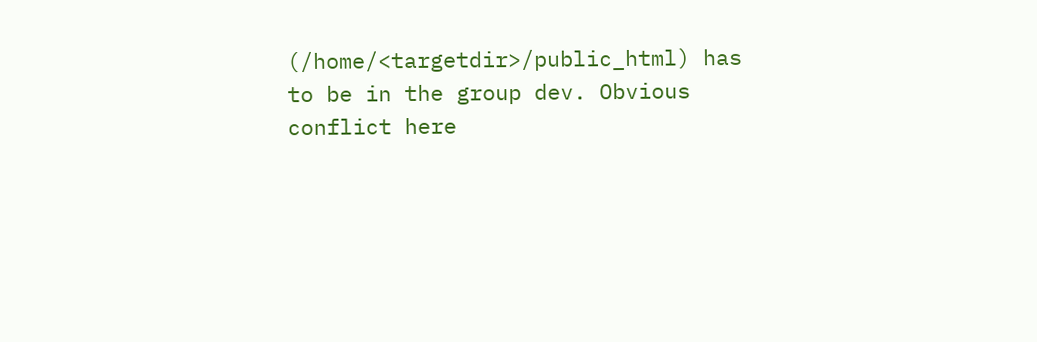(/home/<targetdir>/public_html) has to be in the group dev. Obvious conflict here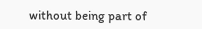without being part of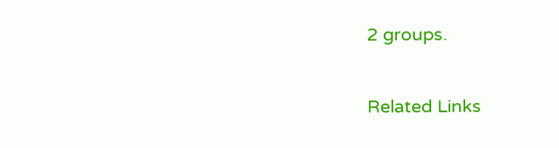2 groups.

Related Links